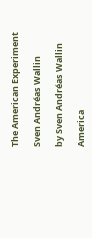The American Experiment

Sven Andréas Wallin

by Sven Andréas Wallin

America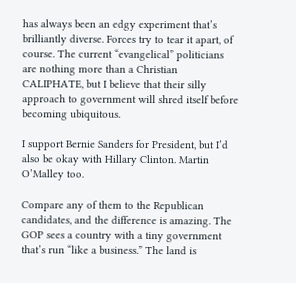has always been an edgy experiment that’s brilliantly diverse. Forces try to tear it apart, of course. The current “evangelical” politicians are nothing more than a Christian CALIPHATE, but I believe that their silly approach to government will shred itself before becoming ubiquitous.

I support Bernie Sanders for President, but I’d also be okay with Hillary Clinton. Martin O’Malley too.

Compare any of them to the Republican candidates, and the difference is amazing. The GOP sees a country with a tiny government that’s run “like a business.” The land is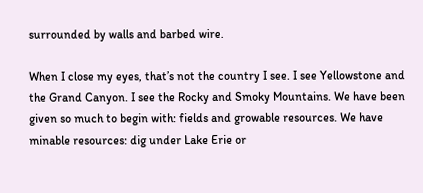surrounded by walls and barbed wire.

When I close my eyes, that’s not the country I see. I see Yellowstone and the Grand Canyon. I see the Rocky and Smoky Mountains. We have been given so much to begin with: fields and growable resources. We have minable resources: dig under Lake Erie or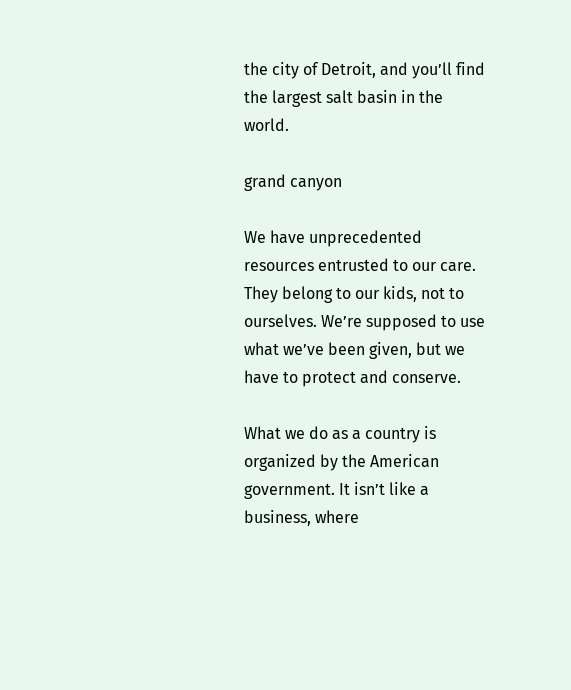the city of Detroit, and you’ll find the largest salt basin in the world.

grand canyon

We have unprecedented resources entrusted to our care. They belong to our kids, not to ourselves. We’re supposed to use what we’ve been given, but we have to protect and conserve.

What we do as a country is organized by the American government. It isn’t like a business, where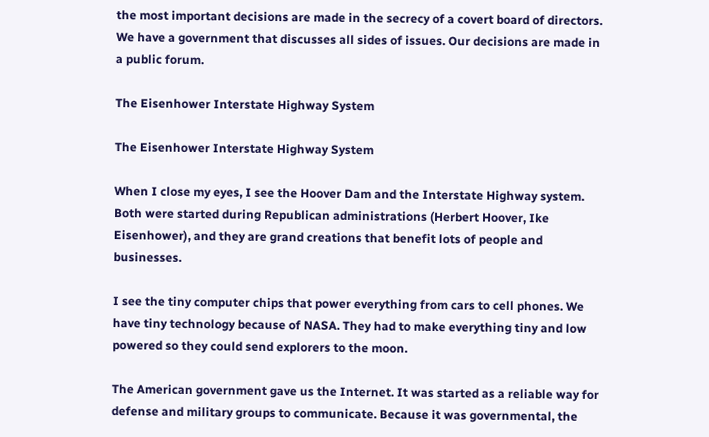the most important decisions are made in the secrecy of a covert board of directors. We have a government that discusses all sides of issues. Our decisions are made in a public forum.

The Eisenhower Interstate Highway System

The Eisenhower Interstate Highway System

When I close my eyes, I see the Hoover Dam and the Interstate Highway system. Both were started during Republican administrations (Herbert Hoover, Ike Eisenhower), and they are grand creations that benefit lots of people and businesses.

I see the tiny computer chips that power everything from cars to cell phones. We have tiny technology because of NASA. They had to make everything tiny and low powered so they could send explorers to the moon.

The American government gave us the Internet. It was started as a reliable way for defense and military groups to communicate. Because it was governmental, the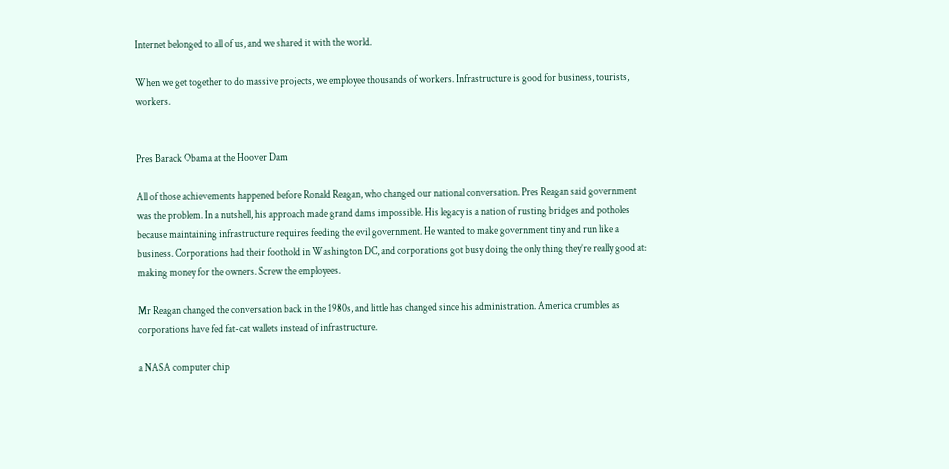Internet belonged to all of us, and we shared it with the world.

When we get together to do massive projects, we employee thousands of workers. Infrastructure is good for business, tourists, workers.


Pres Barack Obama at the Hoover Dam

All of those achievements happened before Ronald Reagan, who changed our national conversation. Pres Reagan said government was the problem. In a nutshell, his approach made grand dams impossible. His legacy is a nation of rusting bridges and potholes because maintaining infrastructure requires feeding the evil government. He wanted to make government tiny and run like a business. Corporations had their foothold in Washington DC, and corporations got busy doing the only thing they’re really good at: making money for the owners. Screw the employees.

Mr Reagan changed the conversation back in the 1980s, and little has changed since his administration. America crumbles as corporations have fed fat-cat wallets instead of infrastructure.

a NASA computer chip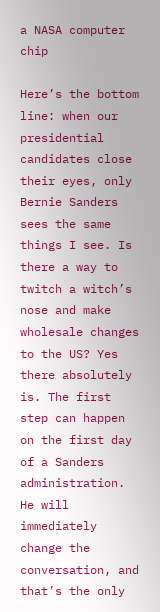a NASA computer chip

Here’s the bottom line: when our presidential candidates close their eyes, only Bernie Sanders sees the same things I see. Is there a way to twitch a witch’s nose and make wholesale changes to the US? Yes there absolutely is. The first step can happen on the first day of a Sanders administration. He will immediately change the conversation, and that’s the only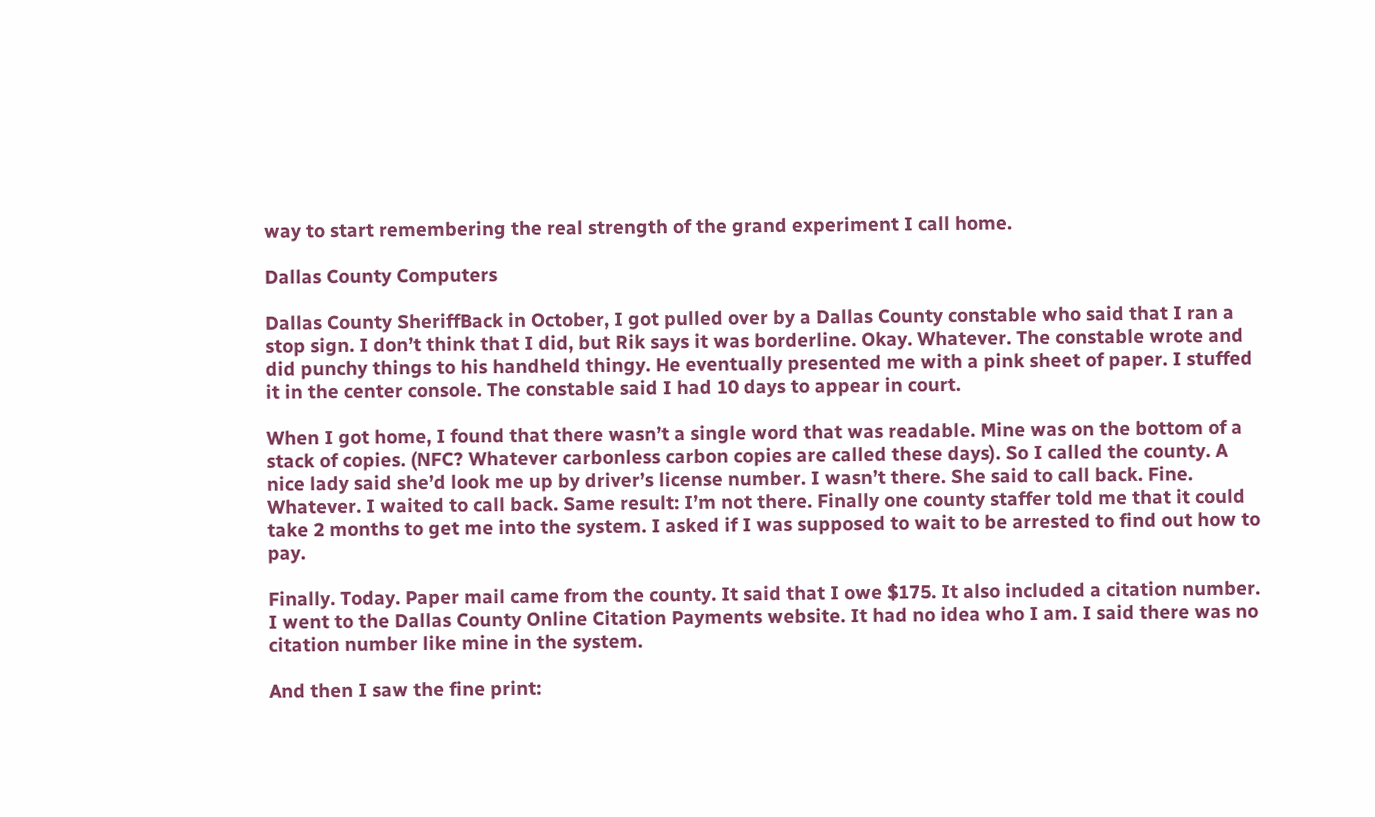way to start remembering the real strength of the grand experiment I call home.

Dallas County Computers

Dallas County SheriffBack in October, I got pulled over by a Dallas County constable who said that I ran a stop sign. I don’t think that I did, but Rik says it was borderline. Okay. Whatever. The constable wrote and did punchy things to his handheld thingy. He eventually presented me with a pink sheet of paper. I stuffed it in the center console. The constable said I had 10 days to appear in court.

When I got home, I found that there wasn’t a single word that was readable. Mine was on the bottom of a stack of copies. (NFC? Whatever carbonless carbon copies are called these days). So I called the county. A nice lady said she’d look me up by driver’s license number. I wasn’t there. She said to call back. Fine. Whatever. I waited to call back. Same result: I’m not there. Finally one county staffer told me that it could take 2 months to get me into the system. I asked if I was supposed to wait to be arrested to find out how to pay.

Finally. Today. Paper mail came from the county. It said that I owe $175. It also included a citation number. I went to the Dallas County Online Citation Payments website. It had no idea who I am. I said there was no citation number like mine in the system.

And then I saw the fine print: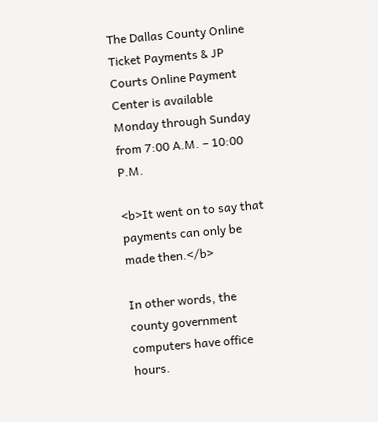The Dallas County Online Ticket Payments & JP Courts Online Payment Center is available Monday through Sunday from 7:00 A.M. – 10:00 P.M.

<b>It went on to say that payments can only be made then.</b>

In other words, the county government computers have office hours.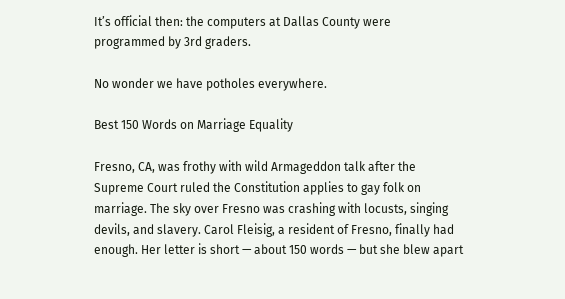It’s official then: the computers at Dallas County were programmed by 3rd graders.

No wonder we have potholes everywhere.

Best 150 Words on Marriage Equality

Fresno, CA, was frothy with wild Armageddon talk after the Supreme Court ruled the Constitution applies to gay folk on marriage. The sky over Fresno was crashing with locusts, singing devils, and slavery. Carol Fleisig, a resident of Fresno, finally had enough. Her letter is short — about 150 words — but she blew apart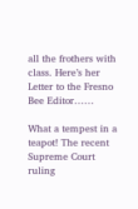all the frothers with class. Here’s her Letter to the Fresno Bee Editor……

What a tempest in a teapot! The recent Supreme Court ruling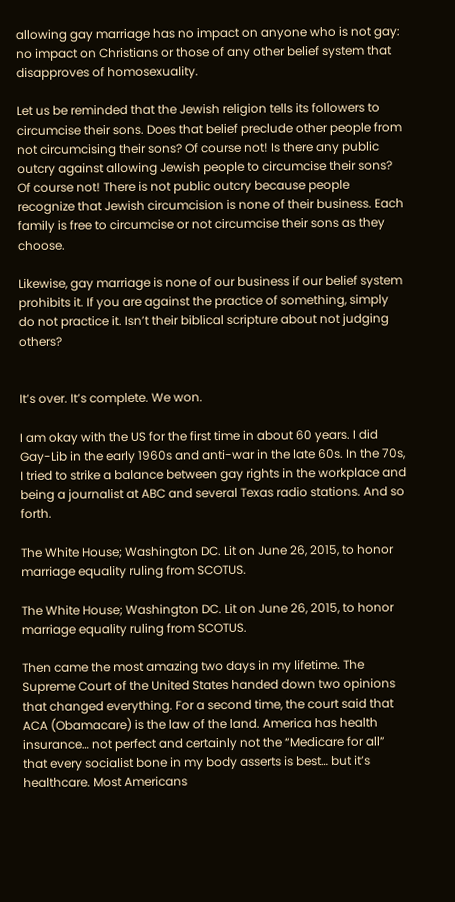allowing gay marriage has no impact on anyone who is not gay: no impact on Christians or those of any other belief system that disapproves of homosexuality.

Let us be reminded that the Jewish religion tells its followers to circumcise their sons. Does that belief preclude other people from not circumcising their sons? Of course not! Is there any public outcry against allowing Jewish people to circumcise their sons? Of course not! There is not public outcry because people recognize that Jewish circumcision is none of their business. Each family is free to circumcise or not circumcise their sons as they choose.

Likewise, gay marriage is none of our business if our belief system prohibits it. If you are against the practice of something, simply do not practice it. Isn’t their biblical scripture about not judging others?


It’s over. It’s complete. We won.

I am okay with the US for the first time in about 60 years. I did Gay-Lib in the early 1960s and anti-war in the late 60s. In the 70s, I tried to strike a balance between gay rights in the workplace and being a journalist at ABC and several Texas radio stations. And so forth.

The White House; Washington DC. Lit on June 26, 2015, to honor marriage equality ruling from SCOTUS.

The White House; Washington DC. Lit on June 26, 2015, to honor marriage equality ruling from SCOTUS.

Then came the most amazing two days in my lifetime. The Supreme Court of the United States handed down two opinions that changed everything. For a second time, the court said that ACA (Obamacare) is the law of the land. America has health insurance… not perfect and certainly not the “Medicare for all” that every socialist bone in my body asserts is best… but it’s healthcare. Most Americans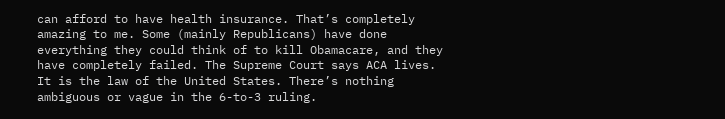can afford to have health insurance. That’s completely amazing to me. Some (mainly Republicans) have done everything they could think of to kill Obamacare, and they have completely failed. The Supreme Court says ACA lives. It is the law of the United States. There’s nothing ambiguous or vague in the 6-to-3 ruling.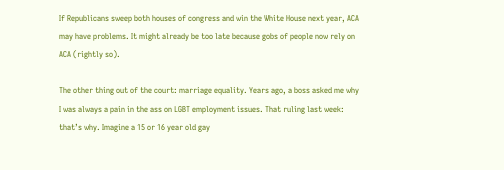If Republicans sweep both houses of congress and win the White House next year, ACA may have problems. It might already be too late because gobs of people now rely on ACA (rightly so).

The other thing out of the court: marriage equality. Years ago, a boss asked me why I was always a pain in the ass on LGBT employment issues. That ruling last week: that’s why. Imagine a 15 or 16 year old gay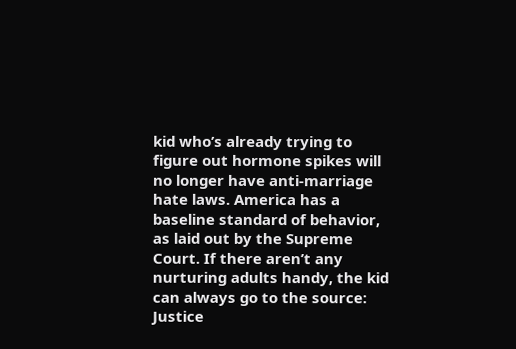kid who’s already trying to figure out hormone spikes will no longer have anti-marriage hate laws. America has a baseline standard of behavior, as laid out by the Supreme Court. If there aren’t any nurturing adults handy, the kid can always go to the source: Justice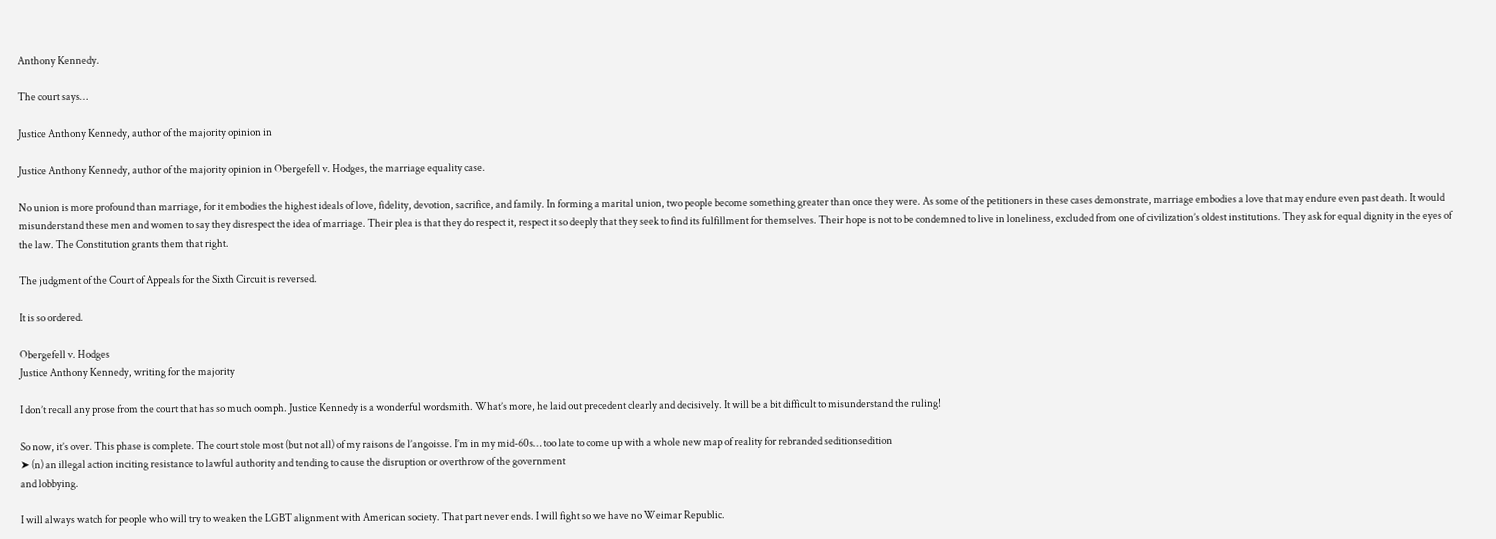Anthony Kennedy.

The court says…

Justice Anthony Kennedy, author of the majority opinion in

Justice Anthony Kennedy, author of the majority opinion in Obergefell v. Hodges, the marriage equality case.

No union is more profound than marriage, for it embodies the highest ideals of love, fidelity, devotion, sacrifice, and family. In forming a marital union, two people become something greater than once they were. As some of the petitioners in these cases demonstrate, marriage embodies a love that may endure even past death. It would misunderstand these men and women to say they disrespect the idea of marriage. Their plea is that they do respect it, respect it so deeply that they seek to find its fulfillment for themselves. Their hope is not to be condemned to live in loneliness, excluded from one of civilization’s oldest institutions. They ask for equal dignity in the eyes of the law. The Constitution grants them that right.

The judgment of the Court of Appeals for the Sixth Circuit is reversed.

It is so ordered.

Obergefell v. Hodges
Justice Anthony Kennedy, writing for the majority

I don’t recall any prose from the court that has so much oomph. Justice Kennedy is a wonderful wordsmith. What’s more, he laid out precedent clearly and decisively. It will be a bit difficult to misunderstand the ruling!

So now, it’s over. This phase is complete. The court stole most (but not all) of my raisons de l’angoisse. I’m in my mid-60s… too late to come up with a whole new map of reality for rebranded seditionsedition
➤ (n) an illegal action inciting resistance to lawful authority and tending to cause the disruption or overthrow of the government
and lobbying.

I will always watch for people who will try to weaken the LGBT alignment with American society. That part never ends. I will fight so we have no Weimar Republic.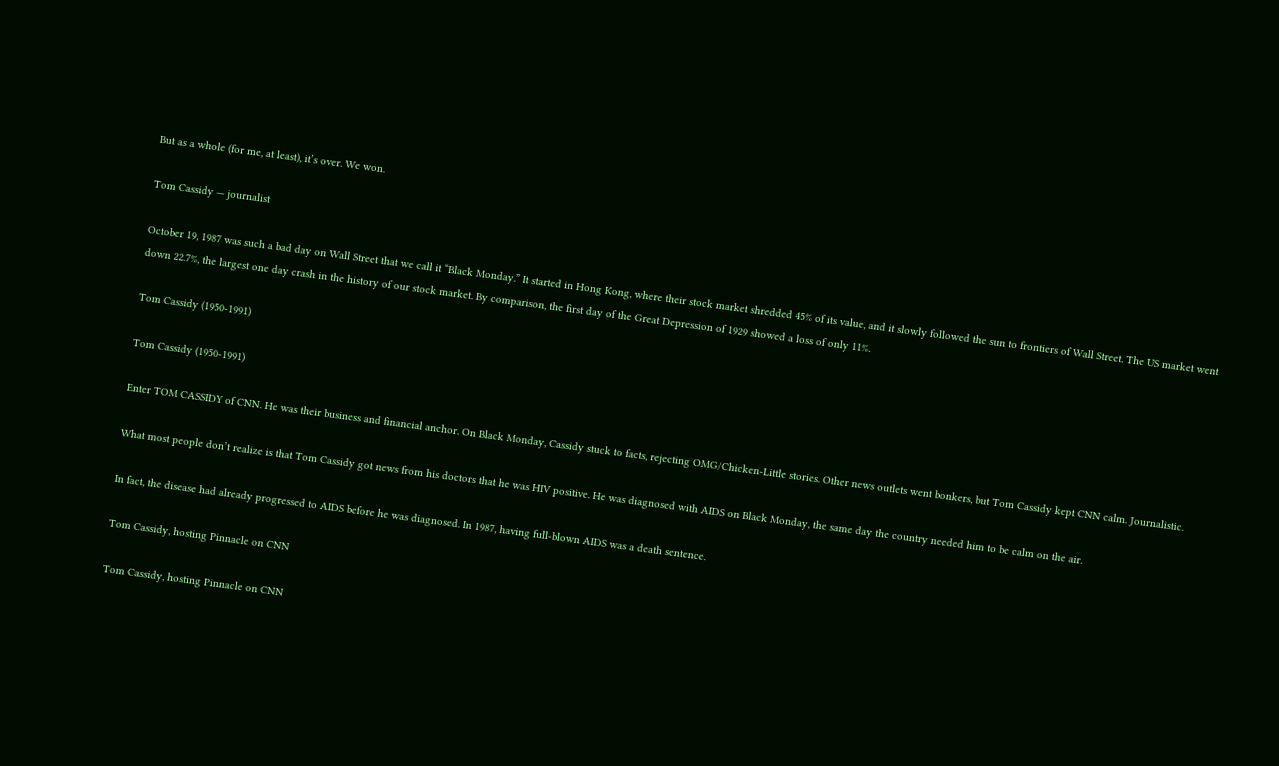But as a whole (for me, at least), it’s over. We won.

Tom Cassidy — journalist

October 19, 1987 was such a bad day on Wall Street that we call it “Black Monday.” It started in Hong Kong, where their stock market shredded 45% of its value, and it slowly followed the sun to frontiers of Wall Street. The US market went down 22.7%, the largest one day crash in the history of our stock market. By comparison, the first day of the Great Depression of 1929 showed a loss of only 11%.

Tom Cassidy (1950-1991)

Tom Cassidy (1950-1991)

Enter TOM CASSIDY of CNN. He was their business and financial anchor. On Black Monday, Cassidy stuck to facts, rejecting OMG/Chicken-Little stories. Other news outlets went bonkers, but Tom Cassidy kept CNN calm. Journalistic.

What most people don’t realize is that Tom Cassidy got news from his doctors that he was HIV positive. He was diagnosed with AIDS on Black Monday, the same day the country needed him to be calm on the air.

In fact, the disease had already progressed to AIDS before he was diagnosed. In 1987, having full-blown AIDS was a death sentence.

Tom Cassidy, hosting Pinnacle on CNN

Tom Cassidy, hosting Pinnacle on CNN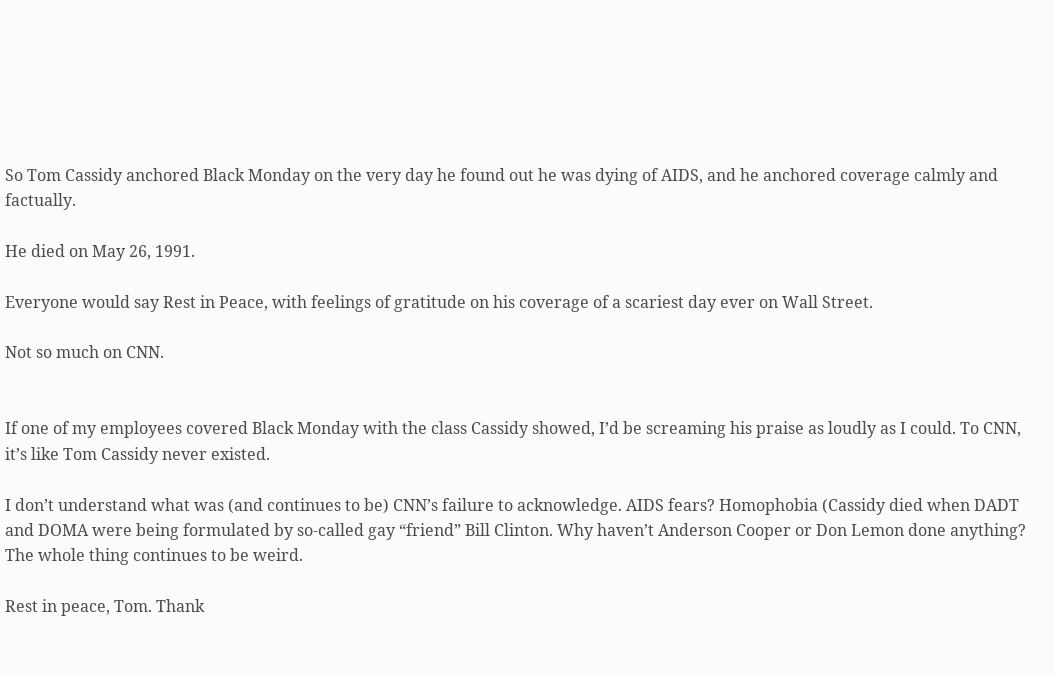So Tom Cassidy anchored Black Monday on the very day he found out he was dying of AIDS, and he anchored coverage calmly and factually.

He died on May 26, 1991.

Everyone would say Rest in Peace, with feelings of gratitude on his coverage of a scariest day ever on Wall Street.

Not so much on CNN.


If one of my employees covered Black Monday with the class Cassidy showed, I’d be screaming his praise as loudly as I could. To CNN, it’s like Tom Cassidy never existed.

I don’t understand what was (and continues to be) CNN’s failure to acknowledge. AIDS fears? Homophobia (Cassidy died when DADT and DOMA were being formulated by so-called gay “friend” Bill Clinton. Why haven’t Anderson Cooper or Don Lemon done anything? The whole thing continues to be weird.

Rest in peace, Tom. Thank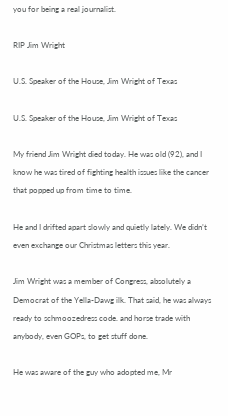you for being a real journalist.

RIP Jim Wright

U.S. Speaker of the House, Jim Wright of Texas

U.S. Speaker of the House, Jim Wright of Texas

My friend Jim Wright died today. He was old (92), and I know he was tired of fighting health issues like the cancer that popped up from time to time.

He and I drifted apart slowly and quietly lately. We didn’t even exchange our Christmas letters this year.

Jim Wright was a member of Congress, absolutely a Democrat of the Yella-Dawg ilk. That said, he was always ready to schmoozedress code. and horse trade with anybody, even GOPs, to get stuff done.

He was aware of the guy who adopted me, Mr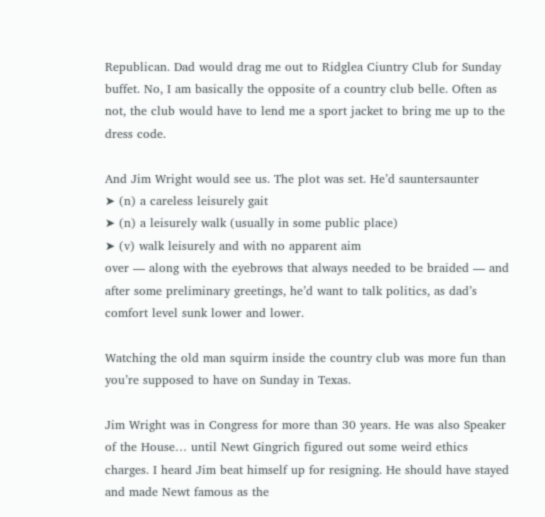Republican. Dad would drag me out to Ridglea Ciuntry Club for Sunday buffet. No, I am basically the opposite of a country club belle. Often as not, the club would have to lend me a sport jacket to bring me up to the dress code.

And Jim Wright would see us. The plot was set. He’d sauntersaunter
➤ (n) a careless leisurely gait
➤ (n) a leisurely walk (usually in some public place)
➤ (v) walk leisurely and with no apparent aim
over — along with the eyebrows that always needed to be braided — and after some preliminary greetings, he’d want to talk politics, as dad’s comfort level sunk lower and lower.

Watching the old man squirm inside the country club was more fun than you’re supposed to have on Sunday in Texas.

Jim Wright was in Congress for more than 30 years. He was also Speaker of the House… until Newt Gingrich figured out some weird ethics charges. I heard Jim beat himself up for resigning. He should have stayed and made Newt famous as the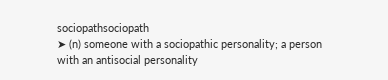sociopathsociopath
➤ (n) someone with a sociopathic personality; a person with an antisocial personality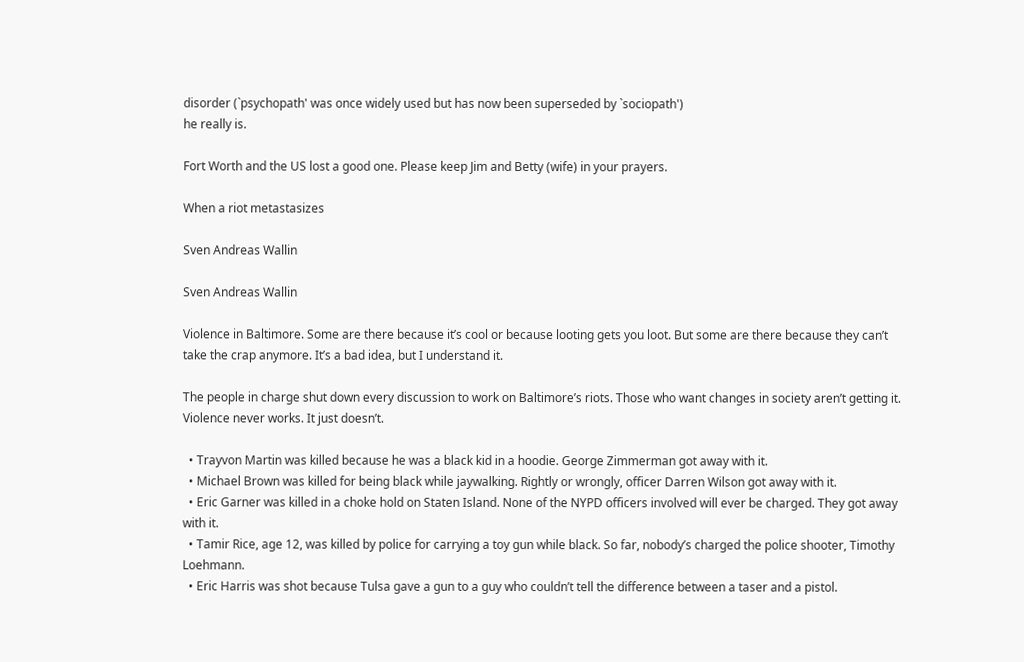disorder (`psychopath' was once widely used but has now been superseded by `sociopath')
he really is.

Fort Worth and the US lost a good one. Please keep Jim and Betty (wife) in your prayers.

When a riot metastasizes

Sven Andreas Wallin

Sven Andreas Wallin

Violence in Baltimore. Some are there because it’s cool or because looting gets you loot. But some are there because they can’t take the crap anymore. It’s a bad idea, but I understand it.

The people in charge shut down every discussion to work on Baltimore’s riots. Those who want changes in society aren’t getting it. Violence never works. It just doesn’t.

  • Trayvon Martin was killed because he was a black kid in a hoodie. George Zimmerman got away with it.
  • Michael Brown was killed for being black while jaywalking. Rightly or wrongly, officer Darren Wilson got away with it.
  • Eric Garner was killed in a choke hold on Staten Island. None of the NYPD officers involved will ever be charged. They got away with it.
  • Tamir Rice, age 12, was killed by police for carrying a toy gun while black. So far, nobody’s charged the police shooter, Timothy Loehmann.
  • Eric Harris was shot because Tulsa gave a gun to a guy who couldn’t tell the difference between a taser and a pistol.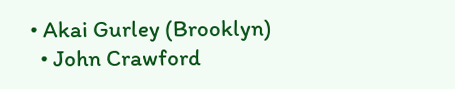• Akai Gurley (Brooklyn)
  • John Crawford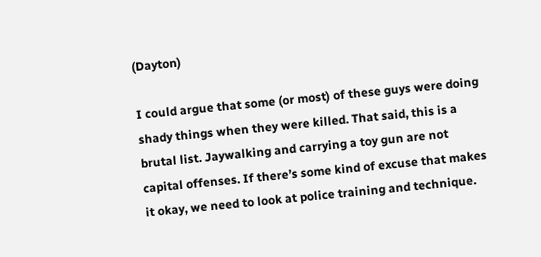(Dayton)

I could argue that some (or most) of these guys were doing shady things when they were killed. That said, this is a brutal list. Jaywalking and carrying a toy gun are not capital offenses. If there’s some kind of excuse that makes it okay, we need to look at police training and technique.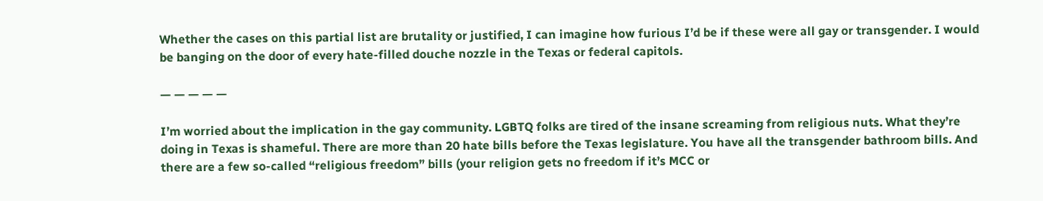Whether the cases on this partial list are brutality or justified, I can imagine how furious I’d be if these were all gay or transgender. I would be banging on the door of every hate-filled douche nozzle in the Texas or federal capitols.

— — — — —

I’m worried about the implication in the gay community. LGBTQ folks are tired of the insane screaming from religious nuts. What they’re doing in Texas is shameful. There are more than 20 hate bills before the Texas legislature. You have all the transgender bathroom bills. And there are a few so-called “religious freedom” bills (your religion gets no freedom if it’s MCC or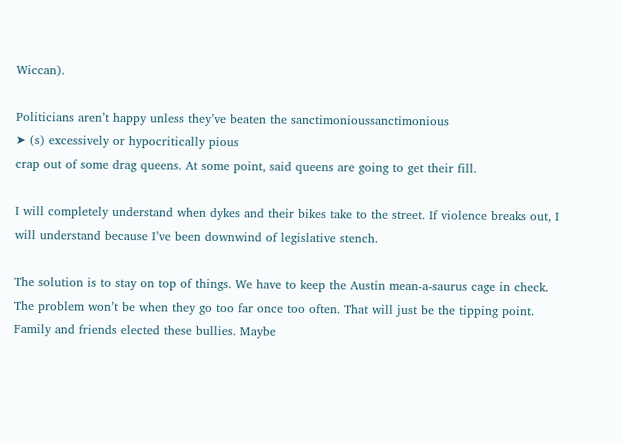Wiccan).

Politicians aren’t happy unless they’ve beaten the sanctimonioussanctimonious
➤ (s) excessively or hypocritically pious
crap out of some drag queens. At some point, said queens are going to get their fill.

I will completely understand when dykes and their bikes take to the street. If violence breaks out, I will understand because I’ve been downwind of legislative stench.

The solution is to stay on top of things. We have to keep the Austin mean-a-saurus cage in check. The problem won’t be when they go too far once too often. That will just be the tipping point. Family and friends elected these bullies. Maybe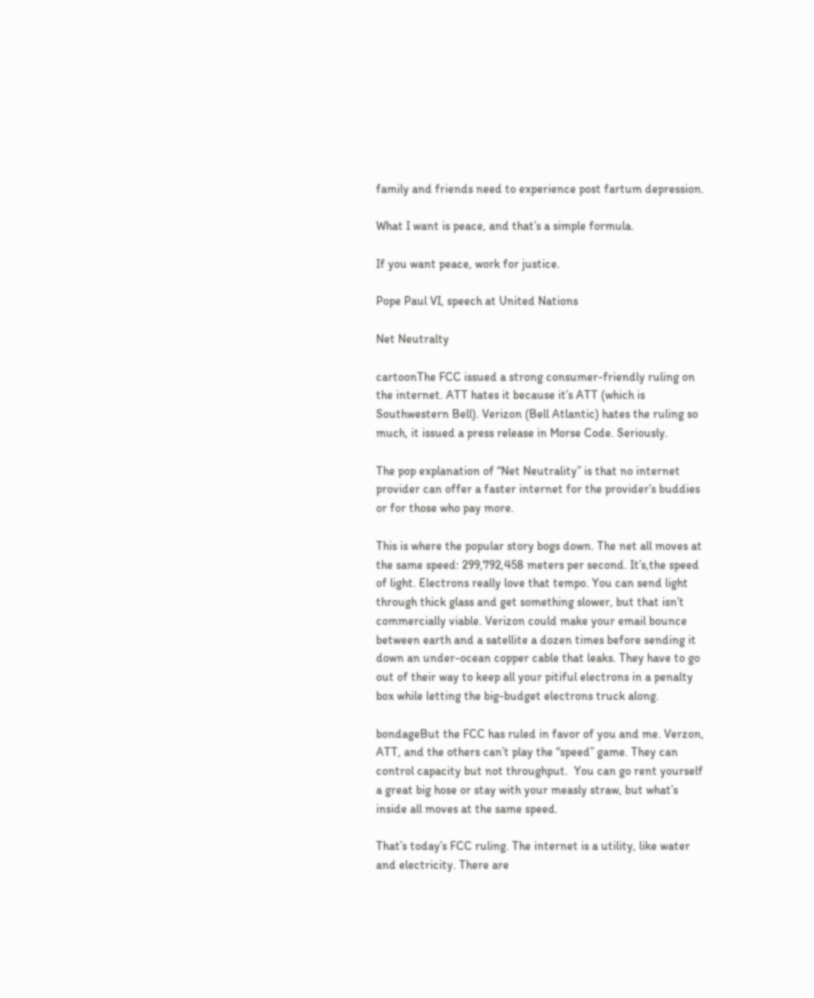family and friends need to experience post fartum depression.

What I want is peace, and that’s a simple formula.

If you want peace, work for justice.

Pope Paul VI, speech at United Nations

Net Neutralty

cartoonThe FCC issued a strong consumer-friendly ruling on the internet. ATT hates it because it’s ATT (which is Southwestern Bell). Verizon (Bell Atlantic) hates the ruling so much, it issued a press release in Morse Code. Seriously.

The pop explanation of “Net Neutrality” is that no internet provider can offer a faster internet for the provider’s buddies or for those who pay more.

This is where the popular story bogs down. The net all moves at the same speed: 299,792,458 meters per second. It’s,the speed of light. Electrons really love that tempo. You can send light through thick glass and get something slower, but that isn’t commercially viable. Verizon could make your email bounce between earth and a satellite a dozen times before sending it down an under-ocean copper cable that leaks. They have to go out of their way to keep all your pitiful electrons in a penalty box while letting the big-budget electrons truck along.

bondageBut the FCC has ruled in favor of you and me. Verzon, ATT, and the others can’t play the “speed” game. They can control capacity but not throughput.  You can go rent yourself a great big hose or stay with your measly straw, but what’s inside all moves at the same speed.

That’s today’s FCC ruling. The internet is a utility, like water and electricity. There are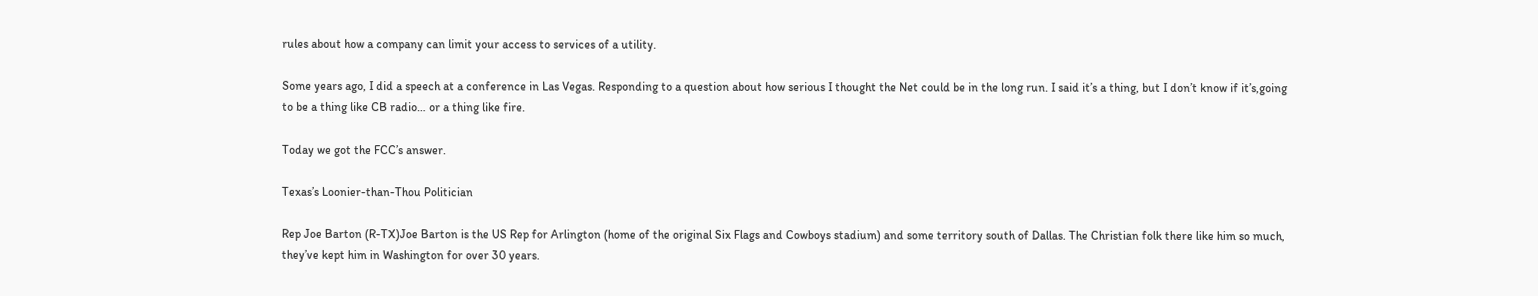rules about how a company can limit your access to services of a utility.

Some years ago, I did a speech at a conference in Las Vegas. Responding to a question about how serious I thought the Net could be in the long run. I said it’s a thing, but I don’t know if it’s,going to be a thing like CB radio… or a thing like fire.

Today we got the FCC’s answer.

Texas’s Loonier-than-Thou Politician

Rep Joe Barton (R-TX)Joe Barton is the US Rep for Arlington (home of the original Six Flags and Cowboys stadium) and some territory south of Dallas. The Christian folk there like him so much, they’ve kept him in Washington for over 30 years.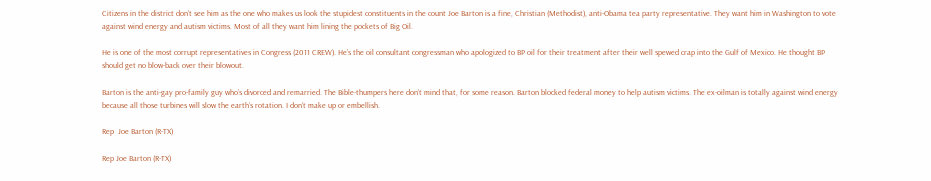Citizens in the district don’t see him as the one who makes us look the stupidest constituents in the count Joe Barton is a fine, Christian (Methodist), anti-Obama tea party representative. They want him in Washington to vote against wind energy and autism victims. Most of all they want him lining the pockets of Big Oil.

He is one of the most corrupt representatives in Congress (2011 CREW). He’s the oil consultant congressman who apologized to BP oil for their treatment after their well spewed crap into the Gulf of Mexico. He thought BP should get no blow-back over their blowout.

Barton is the anti-gay pro-family guy who’s divorced and remarried. The Bible-thumpers here don’t mind that, for some reason. Barton blocked federal money to help autism victims. The ex-oilman is totally against wind energy because all those turbines will slow the earth’s rotation. I don’t make up or embellish.

Rep  Joe Barton (R-TX)

Rep Joe Barton (R-TX)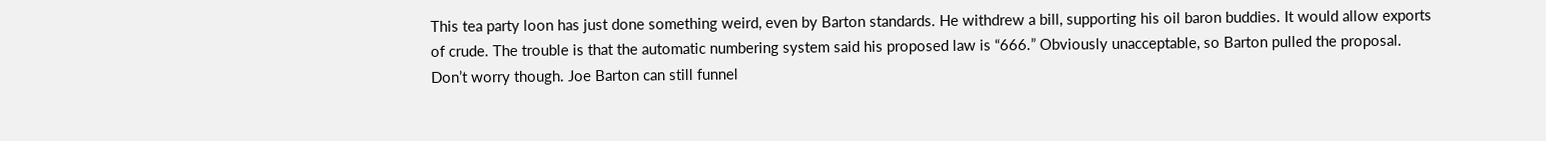This tea party loon has just done something weird, even by Barton standards. He withdrew a bill, supporting his oil baron buddies. It would allow exports of crude. The trouble is that the automatic numbering system said his proposed law is “666.” Obviously unacceptable, so Barton pulled the proposal. Don’t worry though. Joe Barton can still funnel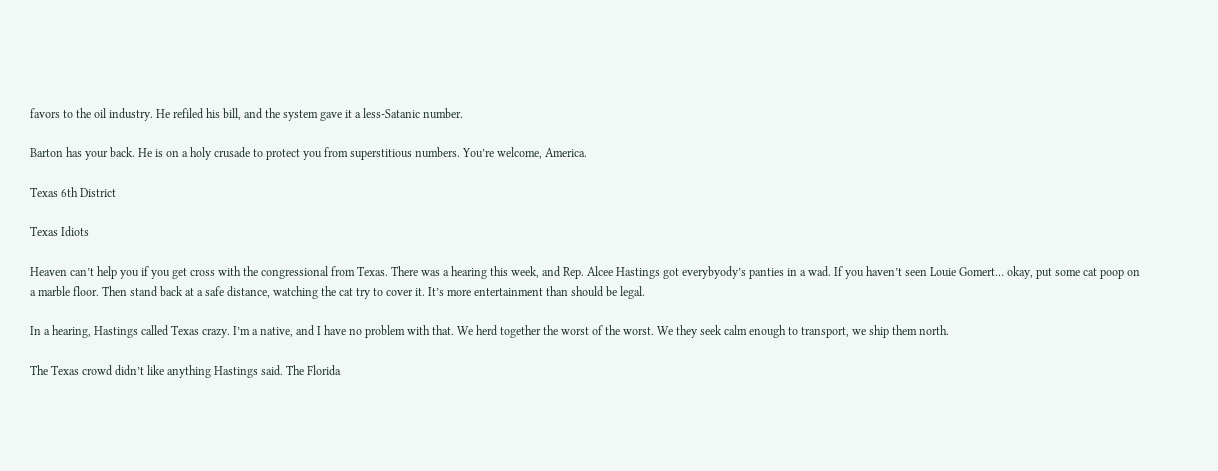favors to the oil industry. He refiled his bill, and the system gave it a less-Satanic number.

Barton has your back. He is on a holy crusade to protect you from superstitious numbers. You’re welcome, America.

Texas 6th District

Texas Idiots

Heaven can’t help you if you get cross with the congressional from Texas. There was a hearing this week, and Rep. Alcee Hastings got everybyody’s panties in a wad. If you haven’t seen Louie Gomert… okay, put some cat poop on a marble floor. Then stand back at a safe distance, watching the cat try to cover it. It’s more entertainment than should be legal.

In a hearing, Hastings called Texas crazy. I’m a native, and I have no problem with that. We herd together the worst of the worst. We they seek calm enough to transport, we ship them north.

The Texas crowd didn’t like anything Hastings said. The Florida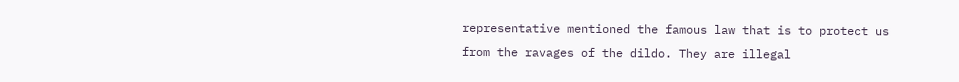representative mentioned the famous law that is to protect us from the ravages of the dildo. They are illegal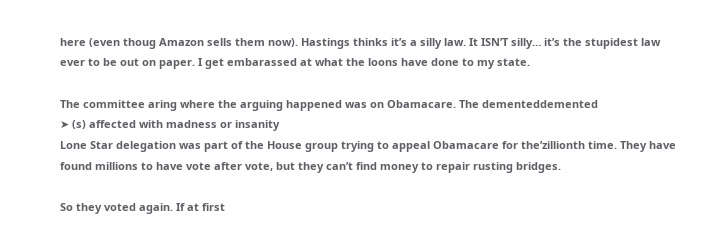here (even thoug Amazon sells them now). Hastings thinks it’s a silly law. It ISN’T silly… it’s the stupidest law ever to be out on paper. I get embarassed at what the loons have done to my state.

The committee aring where the arguing happened was on Obamacare. The dementeddemented
➤ (s) affected with madness or insanity
Lone Star delegation was part of the House group trying to appeal Obamacare for the’zillionth time. They have found millions to have vote after vote, but they can’t find money to repair rusting bridges.

So they voted again. If at first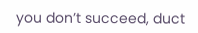you don’t succeed, duct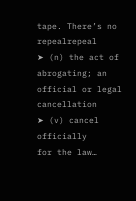tape. There’s no repealrepeal
➤ (n) the act of abrogating; an official or legal cancellation
➤ (v) cancel officially
for the law…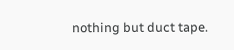nothing but duct tape.